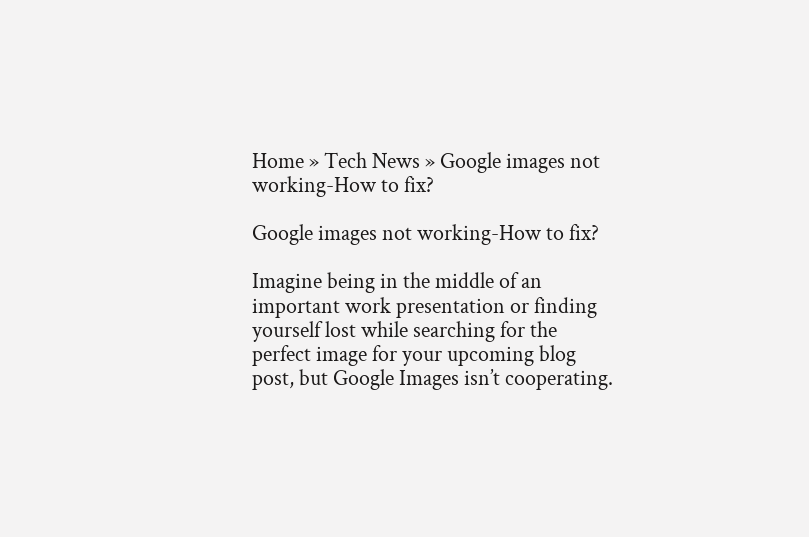Home » Tech News » Google images not working-How to fix?

Google images not working-How to fix?

Imagine being in the middle of an important work presentation or finding yourself lost while searching for the perfect image for your upcoming blog post, but Google Images isn’t cooperating.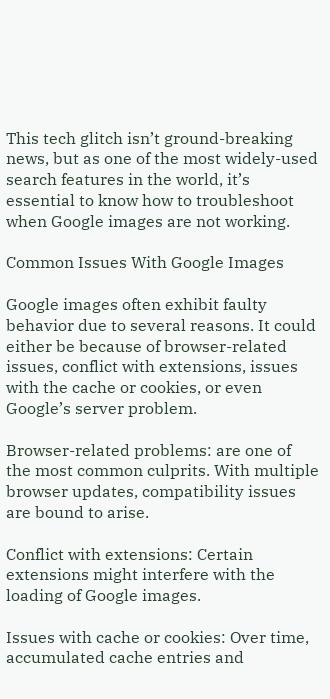This tech glitch isn’t ground-breaking news, but as one of the most widely-used search features in the world, it’s essential to know how to troubleshoot when Google images are not working.

Common Issues With Google Images

Google images often exhibit faulty behavior due to several reasons. It could either be because of browser-related issues, conflict with extensions, issues with the cache or cookies, or even Google’s server problem.

Browser-related problems: are one of the most common culprits. With multiple browser updates, compatibility issues are bound to arise.

Conflict with extensions: Certain extensions might interfere with the loading of Google images.

Issues with cache or cookies: Over time, accumulated cache entries and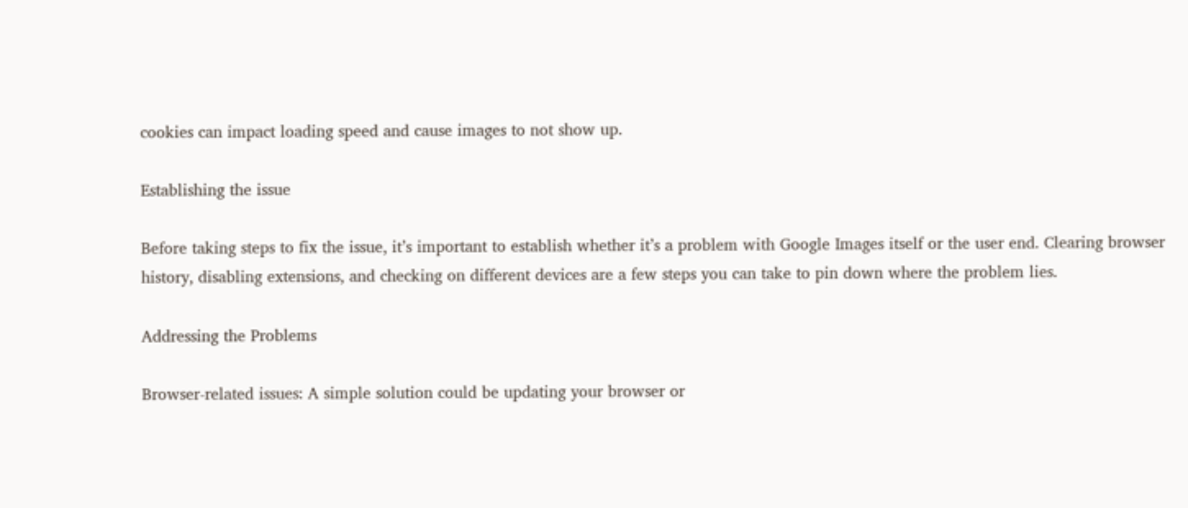cookies can impact loading speed and cause images to not show up.

Establishing the issue

Before taking steps to fix the issue, it’s important to establish whether it’s a problem with Google Images itself or the user end. Clearing browser history, disabling extensions, and checking on different devices are a few steps you can take to pin down where the problem lies.

Addressing the Problems

Browser-related issues: A simple solution could be updating your browser or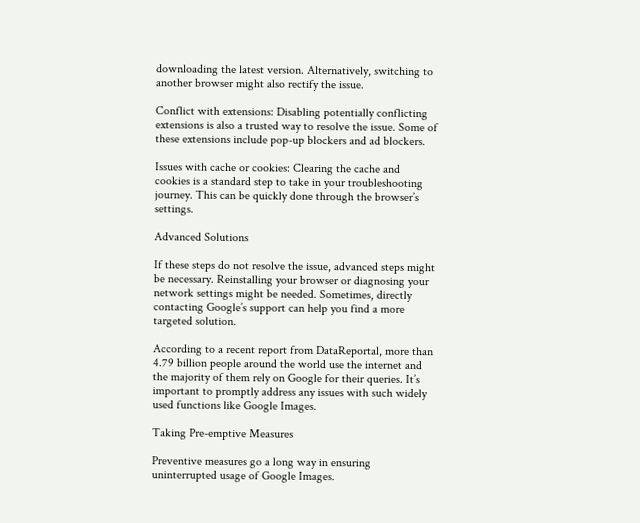downloading the latest version. Alternatively, switching to another browser might also rectify the issue.

Conflict with extensions: Disabling potentially conflicting extensions is also a trusted way to resolve the issue. Some of these extensions include pop-up blockers and ad blockers.

Issues with cache or cookies: Clearing the cache and cookies is a standard step to take in your troubleshooting journey. This can be quickly done through the browser’s settings.

Advanced Solutions

If these steps do not resolve the issue, advanced steps might be necessary. Reinstalling your browser or diagnosing your network settings might be needed. Sometimes, directly contacting Google’s support can help you find a more targeted solution.

According to a recent report from DataReportal, more than 4.79 billion people around the world use the internet and the majority of them rely on Google for their queries. It’s important to promptly address any issues with such widely used functions like Google Images.

Taking Pre-emptive Measures

Preventive measures go a long way in ensuring uninterrupted usage of Google Images.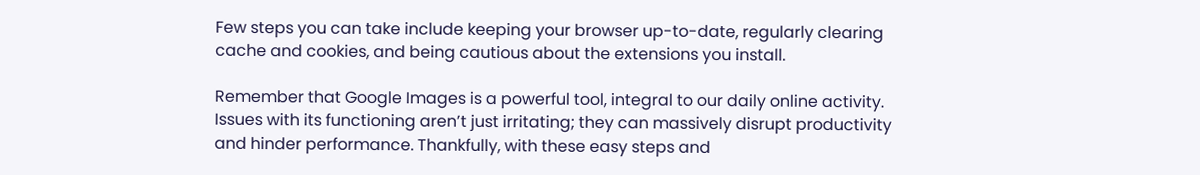Few steps you can take include keeping your browser up-to-date, regularly clearing cache and cookies, and being cautious about the extensions you install.

Remember that Google Images is a powerful tool, integral to our daily online activity. Issues with its functioning aren’t just irritating; they can massively disrupt productivity and hinder performance. Thankfully, with these easy steps and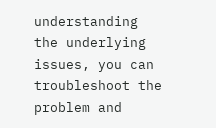understanding the underlying issues, you can troubleshoot the problem and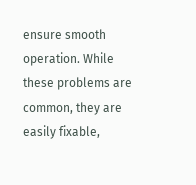ensure smooth operation. While these problems are common, they are easily fixable,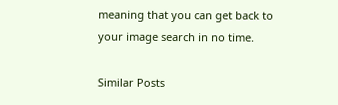meaning that you can get back to your image search in no time.

Similar Posts